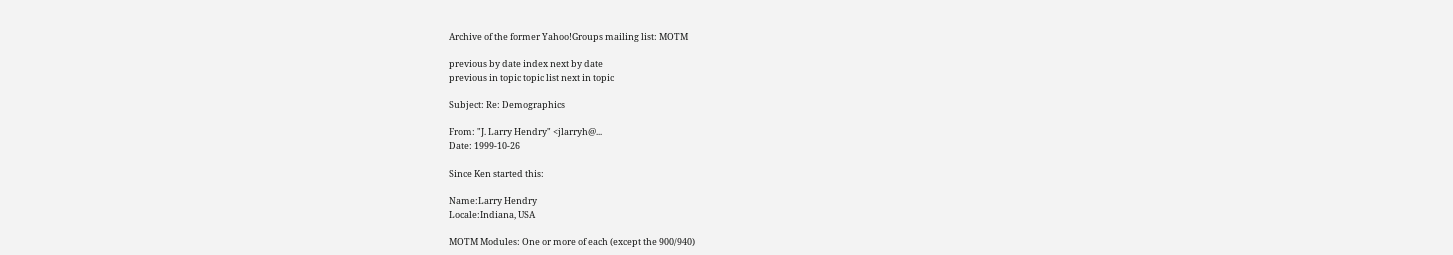Archive of the former Yahoo!Groups mailing list: MOTM

previous by date index next by date
previous in topic topic list next in topic

Subject: Re: Demographics

From: "J. Larry Hendry" <jlarryh@...
Date: 1999-10-26

Since Ken started this:

Name:Larry Hendry
Locale:Indiana, USA

MOTM Modules: One or more of each (except the 900/940)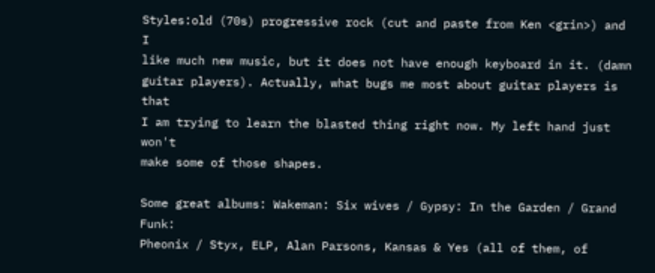Styles:old (70s) progressive rock (cut and paste from Ken <grin>) and I
like much new music, but it does not have enough keyboard in it. (damn
guitar players). Actually, what bugs me most about guitar players is that
I am trying to learn the blasted thing right now. My left hand just won't
make some of those shapes.

Some great albums: Wakeman: Six wives / Gypsy: In the Garden / Grand Funk:
Pheonix / Styx, ELP, Alan Parsons, Kansas & Yes (all of them, of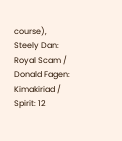course),
Steely Dan: Royal Scam / Donald Fagen: Kimakiriad / Spirit: 12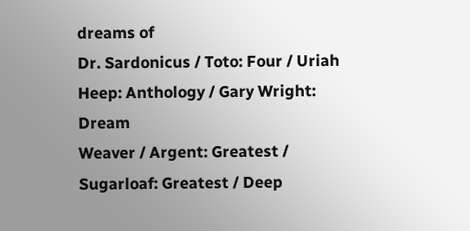dreams of
Dr. Sardonicus / Toto: Four / Uriah Heep: Anthology / Gary Wright: Dream
Weaver / Argent: Greatest / Sugarloaf: Greatest / Deep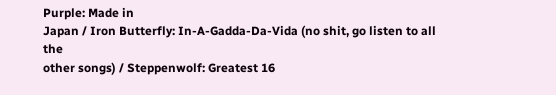Purple: Made in
Japan / Iron Butterfly: In-A-Gadda-Da-Vida (no shit, go listen to all the
other songs) / Steppenwolf: Greatest 16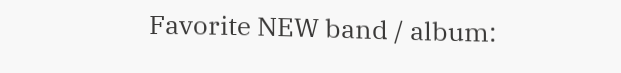Favorite NEW band / album: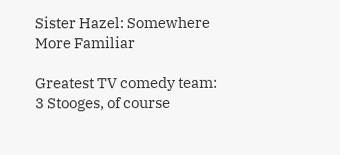Sister Hazel: Somewhere More Familiar

Greatest TV comedy team: 3 Stooges, of course